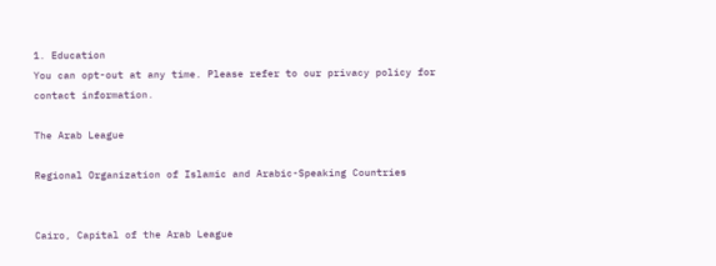1. Education
You can opt-out at any time. Please refer to our privacy policy for contact information.

The Arab League

Regional Organization of Islamic and Arabic-Speaking Countries


Cairo, Capital of the Arab League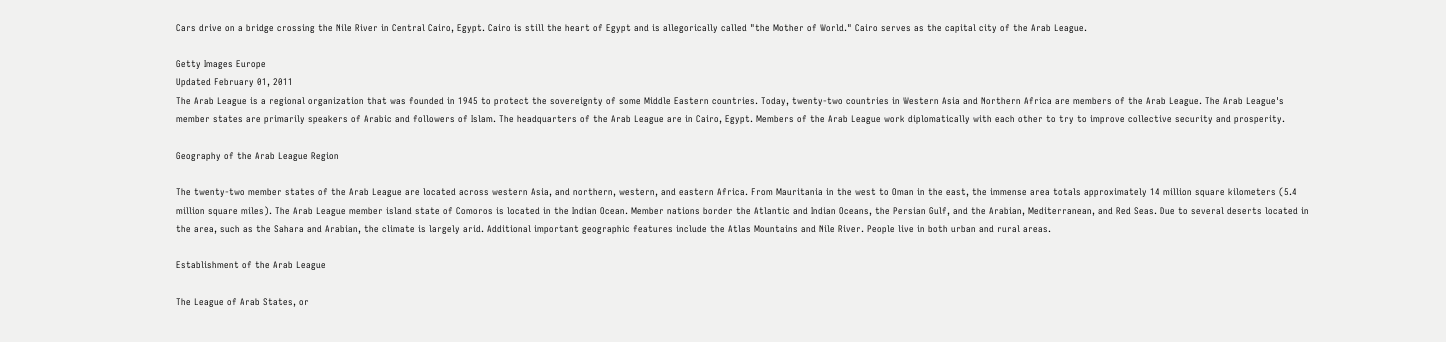Cars drive on a bridge crossing the Nile River in Central Cairo, Egypt. Cairo is still the heart of Egypt and is allegorically called "the Mother of World." Cairo serves as the capital city of the Arab League.

Getty Images Europe
Updated February 01, 2011
The Arab League is a regional organization that was founded in 1945 to protect the sovereignty of some Middle Eastern countries. Today, twenty-two countries in Western Asia and Northern Africa are members of the Arab League. The Arab League's member states are primarily speakers of Arabic and followers of Islam. The headquarters of the Arab League are in Cairo, Egypt. Members of the Arab League work diplomatically with each other to try to improve collective security and prosperity.

Geography of the Arab League Region

The twenty-two member states of the Arab League are located across western Asia, and northern, western, and eastern Africa. From Mauritania in the west to Oman in the east, the immense area totals approximately 14 million square kilometers (5.4 million square miles). The Arab League member island state of Comoros is located in the Indian Ocean. Member nations border the Atlantic and Indian Oceans, the Persian Gulf, and the Arabian, Mediterranean, and Red Seas. Due to several deserts located in the area, such as the Sahara and Arabian, the climate is largely arid. Additional important geographic features include the Atlas Mountains and Nile River. People live in both urban and rural areas.

Establishment of the Arab League

The League of Arab States, or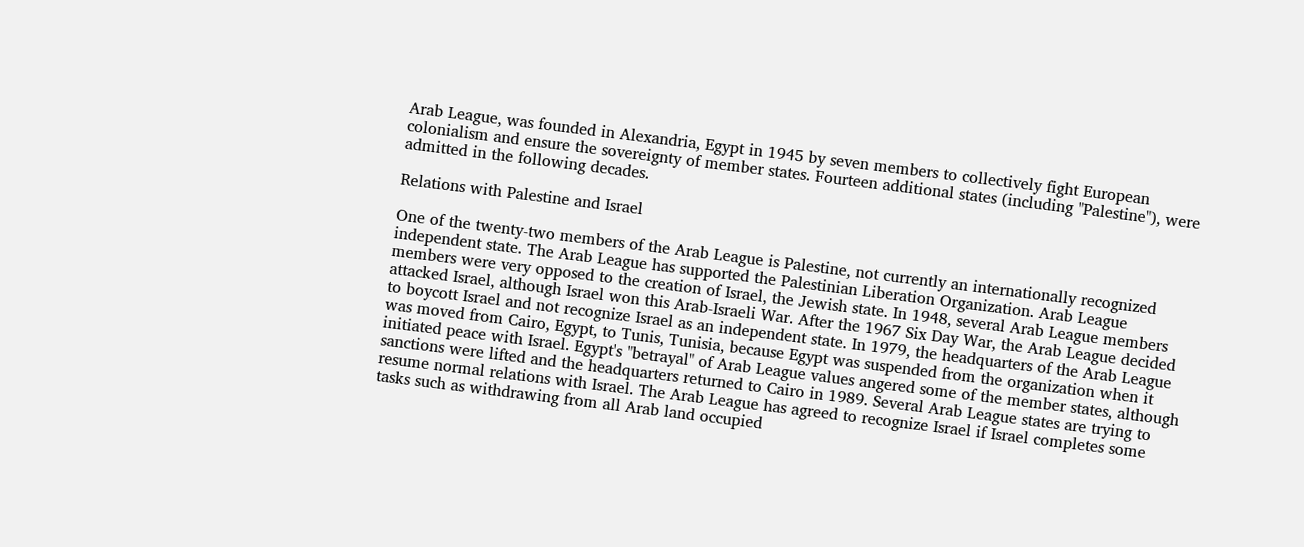Arab League, was founded in Alexandria, Egypt in 1945 by seven members to collectively fight European colonialism and ensure the sovereignty of member states. Fourteen additional states (including "Palestine"), were admitted in the following decades.

Relations with Palestine and Israel

One of the twenty-two members of the Arab League is Palestine, not currently an internationally recognized independent state. The Arab League has supported the Palestinian Liberation Organization. Arab League members were very opposed to the creation of Israel, the Jewish state. In 1948, several Arab League members attacked Israel, although Israel won this Arab-Israeli War. After the 1967 Six Day War, the Arab League decided to boycott Israel and not recognize Israel as an independent state. In 1979, the headquarters of the Arab League was moved from Cairo, Egypt, to Tunis, Tunisia, because Egypt was suspended from the organization when it initiated peace with Israel. Egypt's "betrayal" of Arab League values angered some of the member states, although sanctions were lifted and the headquarters returned to Cairo in 1989. Several Arab League states are trying to resume normal relations with Israel. The Arab League has agreed to recognize Israel if Israel completes some tasks such as withdrawing from all Arab land occupied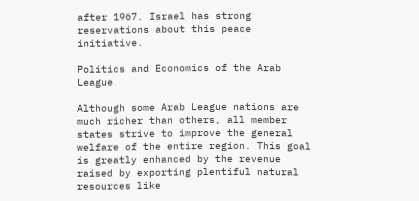after 1967. Israel has strong reservations about this peace initiative.

Politics and Economics of the Arab League

Although some Arab League nations are much richer than others, all member states strive to improve the general welfare of the entire region. This goal is greatly enhanced by the revenue raised by exporting plentiful natural resources like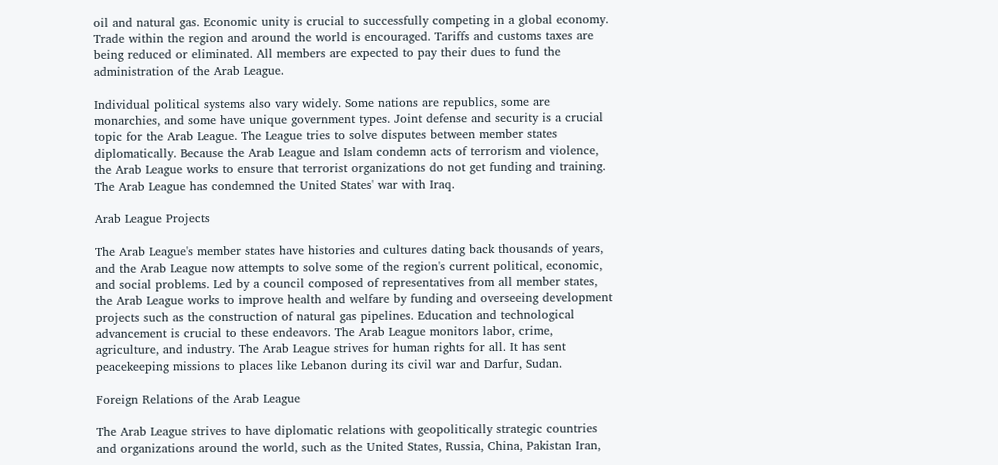oil and natural gas. Economic unity is crucial to successfully competing in a global economy. Trade within the region and around the world is encouraged. Tariffs and customs taxes are being reduced or eliminated. All members are expected to pay their dues to fund the administration of the Arab League.

Individual political systems also vary widely. Some nations are republics, some are monarchies, and some have unique government types. Joint defense and security is a crucial topic for the Arab League. The League tries to solve disputes between member states diplomatically. Because the Arab League and Islam condemn acts of terrorism and violence, the Arab League works to ensure that terrorist organizations do not get funding and training. The Arab League has condemned the United States' war with Iraq.

Arab League Projects

The Arab League's member states have histories and cultures dating back thousands of years, and the Arab League now attempts to solve some of the region's current political, economic, and social problems. Led by a council composed of representatives from all member states, the Arab League works to improve health and welfare by funding and overseeing development projects such as the construction of natural gas pipelines. Education and technological advancement is crucial to these endeavors. The Arab League monitors labor, crime, agriculture, and industry. The Arab League strives for human rights for all. It has sent peacekeeping missions to places like Lebanon during its civil war and Darfur, Sudan.

Foreign Relations of the Arab League

The Arab League strives to have diplomatic relations with geopolitically strategic countries and organizations around the world, such as the United States, Russia, China, Pakistan Iran,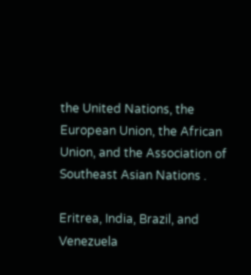the United Nations, the European Union, the African Union, and the Association of Southeast Asian Nations .

Eritrea, India, Brazil, and Venezuela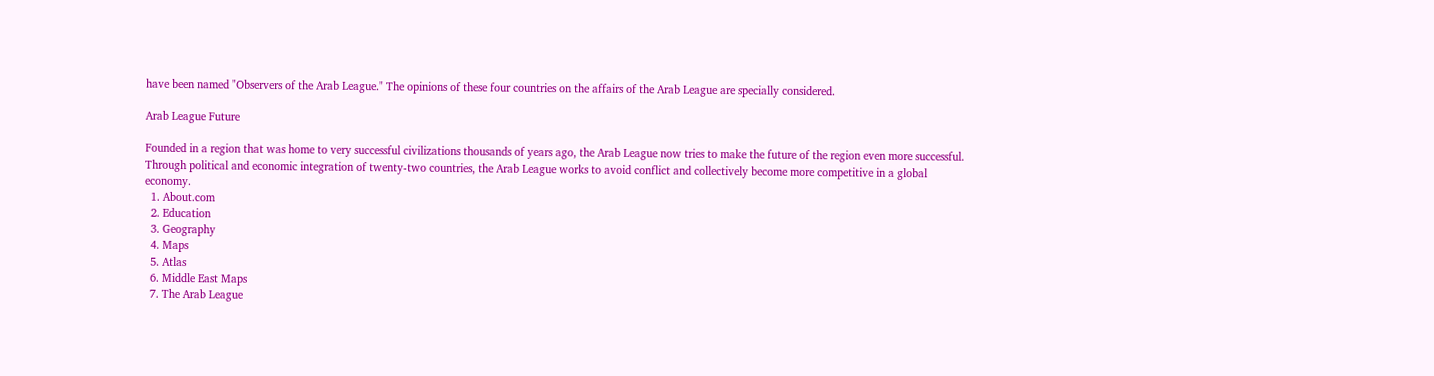have been named "Observers of the Arab League." The opinions of these four countries on the affairs of the Arab League are specially considered.

Arab League Future

Founded in a region that was home to very successful civilizations thousands of years ago, the Arab League now tries to make the future of the region even more successful. Through political and economic integration of twenty-two countries, the Arab League works to avoid conflict and collectively become more competitive in a global economy.
  1. About.com
  2. Education
  3. Geography
  4. Maps
  5. Atlas
  6. Middle East Maps
  7. The Arab League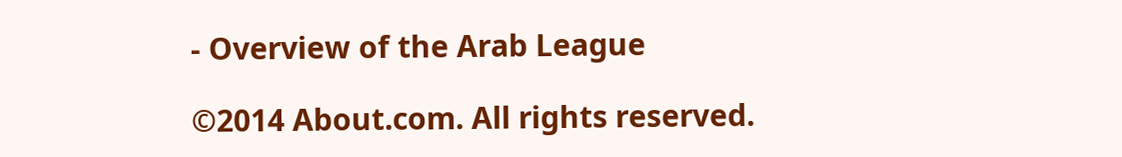- Overview of the Arab League

©2014 About.com. All rights reserved.